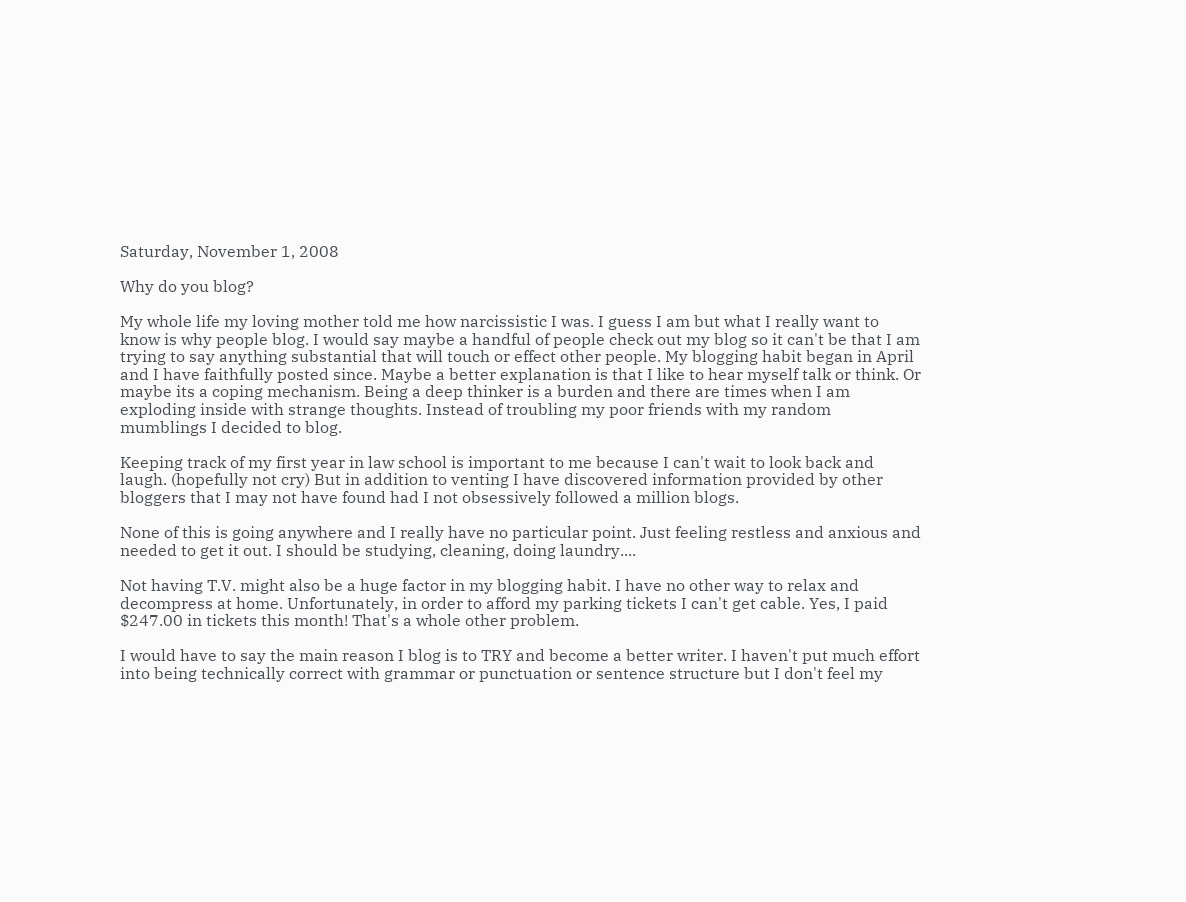Saturday, November 1, 2008

Why do you blog?

My whole life my loving mother told me how narcissistic I was. I guess I am but what I really want to know is why people blog. I would say maybe a handful of people check out my blog so it can't be that I am trying to say anything substantial that will touch or effect other people. My blogging habit began in April and I have faithfully posted since. Maybe a better explanation is that I like to hear myself talk or think. Or maybe its a coping mechanism. Being a deep thinker is a burden and there are times when I am exploding inside with strange thoughts. Instead of troubling my poor friends with my random mumblings I decided to blog.

Keeping track of my first year in law school is important to me because I can't wait to look back and laugh. (hopefully not cry) But in addition to venting I have discovered information provided by other bloggers that I may not have found had I not obsessively followed a million blogs.

None of this is going anywhere and I really have no particular point. Just feeling restless and anxious and needed to get it out. I should be studying, cleaning, doing laundry....

Not having T.V. might also be a huge factor in my blogging habit. I have no other way to relax and decompress at home. Unfortunately, in order to afford my parking tickets I can't get cable. Yes, I paid $247.00 in tickets this month! That's a whole other problem.

I would have to say the main reason I blog is to TRY and become a better writer. I haven't put much effort into being technically correct with grammar or punctuation or sentence structure but I don't feel my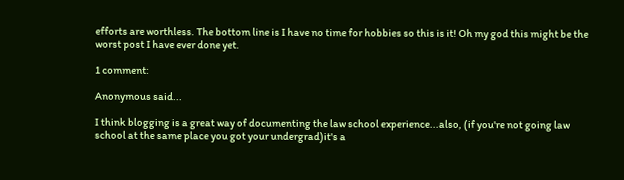efforts are worthless. The bottom line is I have no time for hobbies so this is it! Oh my god this might be the worst post I have ever done yet.

1 comment:

Anonymous said...

I think blogging is a great way of documenting the law school experience...also, (if you're not going law school at the same place you got your undergrad)it's a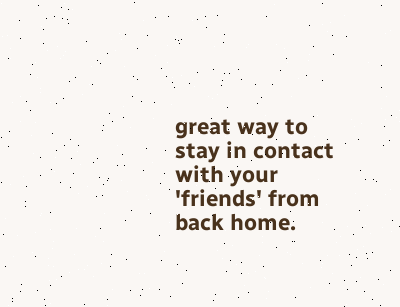great way to stay in contact with your 'friends' from back home.